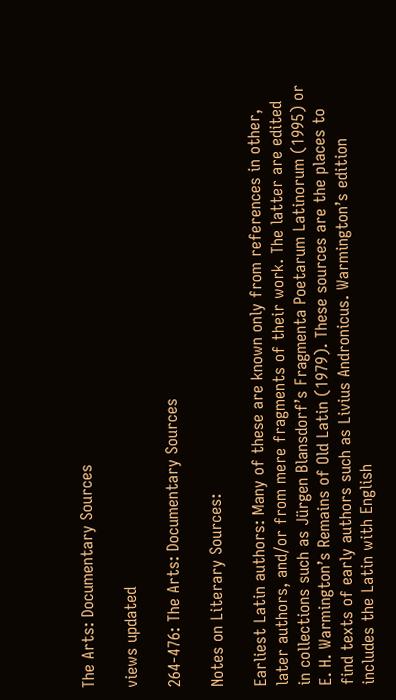The Arts: Documentary Sources

views updated

264-476: The Arts: Documentary Sources

Notes on Literary Sources:

Earliest Latin authors: Many of these are known only from references in other, later authors, and/or from mere fragments of their work. The latter are edited in collections such as Jürgen Blansdorf’s Fragmenta Poetarum Latinorum (1995) or E. H. Warmington’s Remains of Old Latin (1979). These sources are the places to find texts of early authors such as Livius Andronicus. Warmington’s edition includes the Latin with English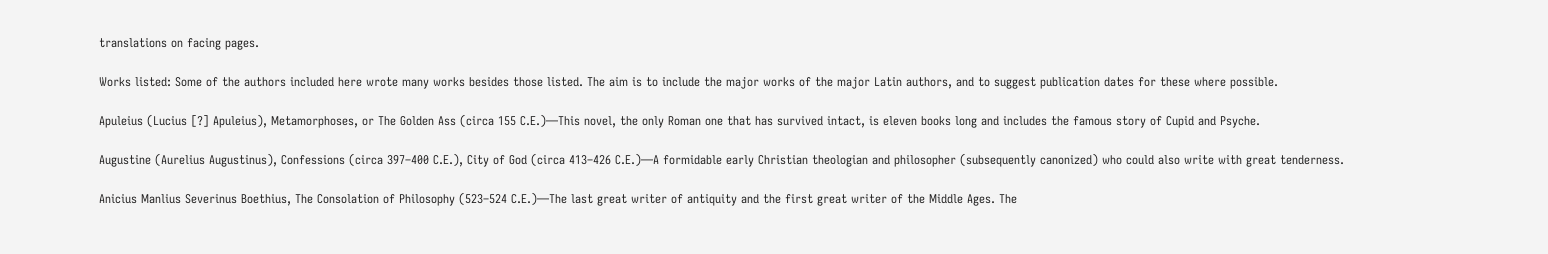translations on facing pages.

Works listed: Some of the authors included here wrote many works besides those listed. The aim is to include the major works of the major Latin authors, and to suggest publication dates for these where possible.

Apuleius (Lucius [?] Apuleius), Metamorphoses, or The Golden Ass (circa 155 C.E.)—This novel, the only Roman one that has survived intact, is eleven books long and includes the famous story of Cupid and Psyche.

Augustine (Aurelius Augustinus), Confessions (circa 397–400 C.E.), City of God (circa 413–426 C.E.)—A formidable early Christian theologian and philosopher (subsequently canonized) who could also write with great tenderness.

Anicius Manlius Severinus Boethius, The Consolation of Philosophy (523–524 C.E.)—The last great writer of antiquity and the first great writer of the Middle Ages. The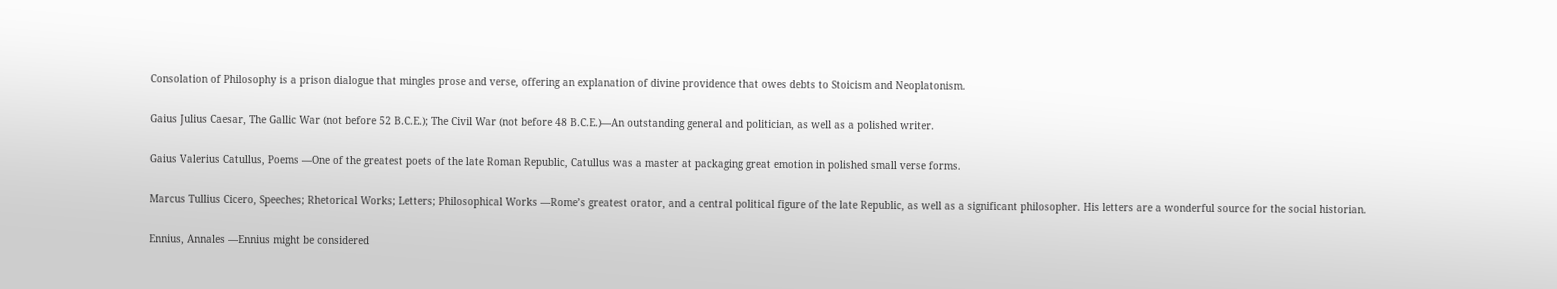Consolation of Philosophy is a prison dialogue that mingles prose and verse, offering an explanation of divine providence that owes debts to Stoicism and Neoplatonism.

Gaius Julius Caesar, The Gallic War (not before 52 B.C.E.); The Civil War (not before 48 B.C.E.)—An outstanding general and politician, as well as a polished writer.

Gaius Valerius Catullus, Poems —One of the greatest poets of the late Roman Republic, Catullus was a master at packaging great emotion in polished small verse forms.

Marcus Tullius Cicero, Speeches; Rhetorical Works; Letters; Philosophical Works —Rome’s greatest orator, and a central political figure of the late Republic, as well as a significant philosopher. His letters are a wonderful source for the social historian.

Ennius, Annales —Ennius might be considered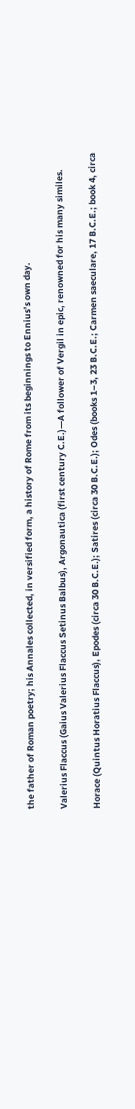the father of Roman poetry; his Annales collected, in versified form, a history of Rome from its beginnings to Ennius’s own day.

Valerius Flaccus (Gaius Valerius Flaccus Setinus Balbus), Argonautica (first century C.E.)—A follower of Vergil in epic, renowned for his many similes.

Horace (Quintus Horatius Flaccus), Epodes (circa 30 B.C.E.); Satires (circa 30 B.C.E.); Odes (books 1–3, 23 B.C.E.; Carmen saeculare, 17 B.C.E.; book 4, circa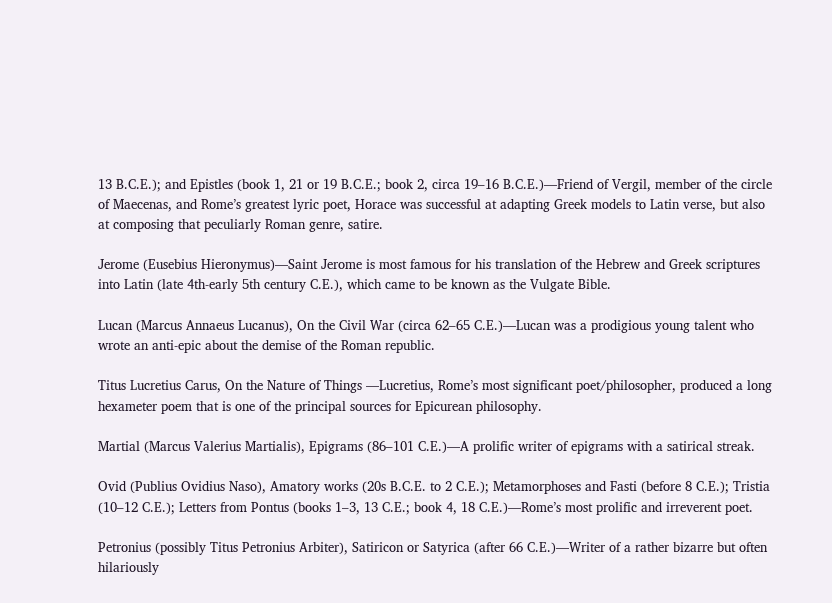13 B.C.E.); and Epistles (book 1, 21 or 19 B.C.E.; book 2, circa 19–16 B.C.E.)—Friend of Vergil, member of the circle of Maecenas, and Rome’s greatest lyric poet, Horace was successful at adapting Greek models to Latin verse, but also at composing that peculiarly Roman genre, satire.

Jerome (Eusebius Hieronymus)—Saint Jerome is most famous for his translation of the Hebrew and Greek scriptures into Latin (late 4th-early 5th century C.E.), which came to be known as the Vulgate Bible.

Lucan (Marcus Annaeus Lucanus), On the Civil War (circa 62–65 C.E.)—Lucan was a prodigious young talent who wrote an anti-epic about the demise of the Roman republic.

Titus Lucretius Carus, On the Nature of Things —Lucretius, Rome’s most significant poet/philosopher, produced a long hexameter poem that is one of the principal sources for Epicurean philosophy.

Martial (Marcus Valerius Martialis), Epigrams (86–101 C.E.)—A prolific writer of epigrams with a satirical streak.

Ovid (Publius Ovidius Naso), Amatory works (20s B.C.E. to 2 C.E.); Metamorphoses and Fasti (before 8 C.E.); Tristia (10–12 C.E.); Letters from Pontus (books 1–3, 13 C.E.; book 4, 18 C.E.)—Rome’s most prolific and irreverent poet.

Petronius (possibly Titus Petronius Arbiter), Satiricon or Satyrica (after 66 C.E.)—Writer of a rather bizarre but often hilariously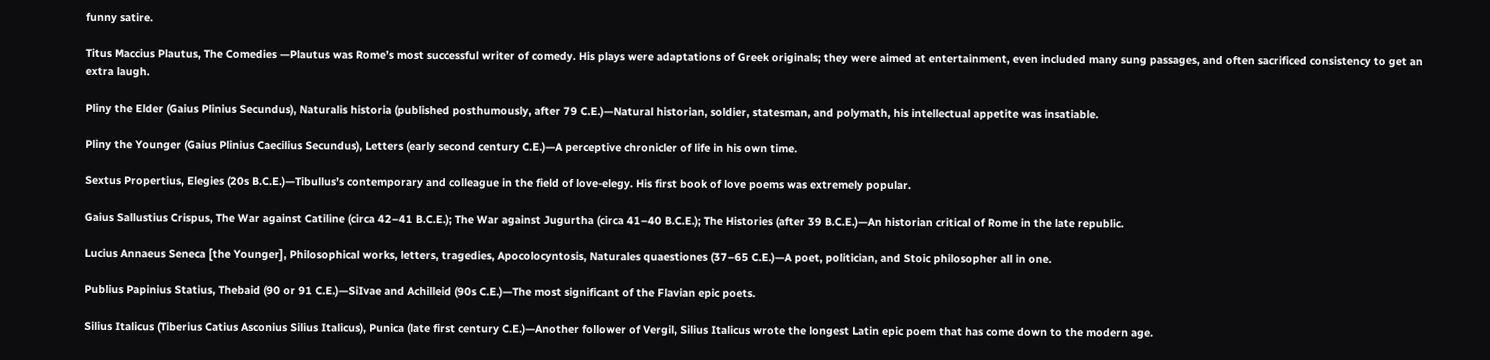funny satire.

Titus Maccius Plautus, The Comedies —Plautus was Rome’s most successful writer of comedy. His plays were adaptations of Greek originals; they were aimed at entertainment, even included many sung passages, and often sacrificed consistency to get an extra laugh.

Pliny the Elder (Gaius Plinius Secundus), Naturalis historia (published posthumously, after 79 C.E.)—Natural historian, soldier, statesman, and polymath, his intellectual appetite was insatiable.

Pliny the Younger (Gaius Plinius Caecilius Secundus), Letters (early second century C.E.)—A perceptive chronicler of life in his own time.

Sextus Propertius, Elegies (20s B.C.E.)—Tibullus’s contemporary and colleague in the field of love-elegy. His first book of love poems was extremely popular.

Gaius Sallustius Crispus, The War against Catiline (circa 42–41 B.C.E.); The War against Jugurtha (circa 41–40 B.C.E.); The Histories (after 39 B.C.E.)—An historian critical of Rome in the late republic.

Lucius Annaeus Seneca [the Younger], Philosophical works, letters, tragedies, Apocolocyntosis, Naturales quaestiones (37–65 C.E.)—A poet, politician, and Stoic philosopher all in one.

Publius Papinius Statius, Thebaid (90 or 91 C.E.)—SiIvae and Achilleid (90s C.E.)—The most significant of the Flavian epic poets.

Silius Italicus (Tiberius Catius Asconius Silius Italicus), Punica (late first century C.E.)—Another follower of Vergil, Silius Italicus wrote the longest Latin epic poem that has come down to the modern age.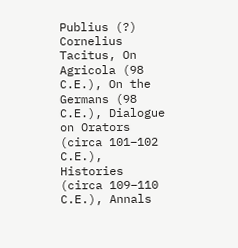Publius (?) Cornelius Tacitus, On Agricola (98 C.E.), On the Germans (98 C.E.), Dialogue on Orators (circa 101–102 C.E.), Histories (circa 109–110 C.E.), Annals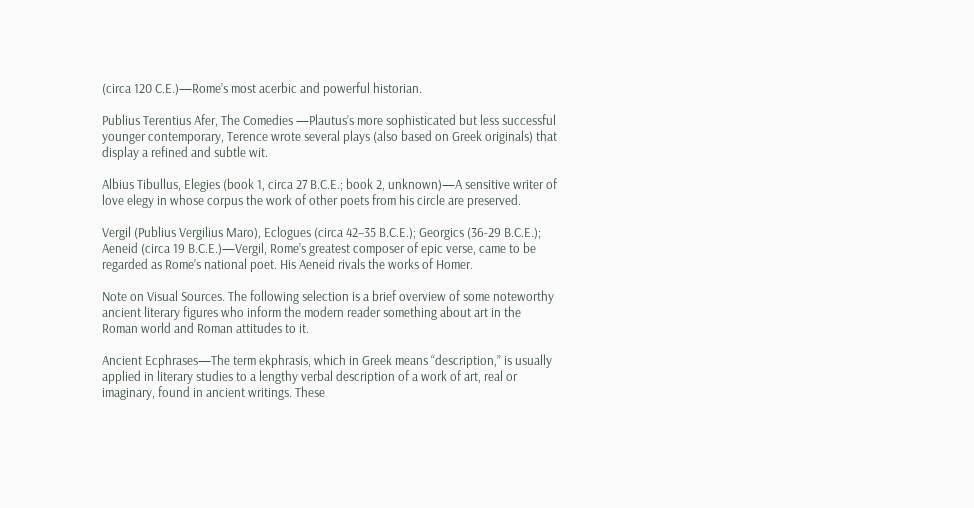(circa 120 C.E.)—Rome’s most acerbic and powerful historian.

Publius Terentius Afer, The Comedies —Plautus’s more sophisticated but less successful younger contemporary, Terence wrote several plays (also based on Greek originals) that display a refined and subtle wit.

Albius Tibullus, Elegies (book 1, circa 27 B.C.E.; book 2, unknown)—A sensitive writer of love elegy in whose corpus the work of other poets from his circle are preserved.

Vergil (Publius Vergilius Maro), Eclogues (circa 42–35 B.C.E.); Georgics (36-29 B.C.E.); Aeneid (circa 19 B.C.E.)—Vergil, Rome’s greatest composer of epic verse, came to be regarded as Rome’s national poet. His Aeneid rivals the works of Homer.

Note on Visual Sources. The following selection is a brief overview of some noteworthy ancient literary figures who inform the modern reader something about art in the Roman world and Roman attitudes to it.

Ancient Ecphrases—The term ekphrasis, which in Greek means “description,” is usually applied in literary studies to a lengthy verbal description of a work of art, real or imaginary, found in ancient writings. These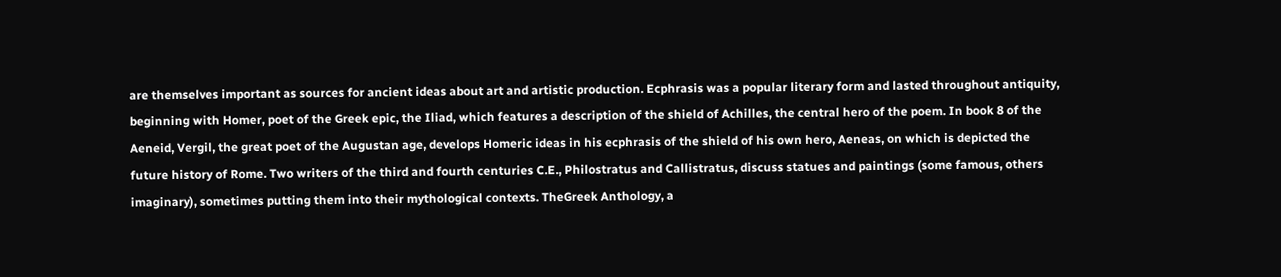are themselves important as sources for ancient ideas about art and artistic production. Ecphrasis was a popular literary form and lasted throughout antiquity, beginning with Homer, poet of the Greek epic, the Iliad, which features a description of the shield of Achilles, the central hero of the poem. In book 8 of the Aeneid, Vergil, the great poet of the Augustan age, develops Homeric ideas in his ecphrasis of the shield of his own hero, Aeneas, on which is depicted the future history of Rome. Two writers of the third and fourth centuries C.E., Philostratus and Callistratus, discuss statues and paintings (some famous, others imaginary), sometimes putting them into their mythological contexts. TheGreek Anthology, a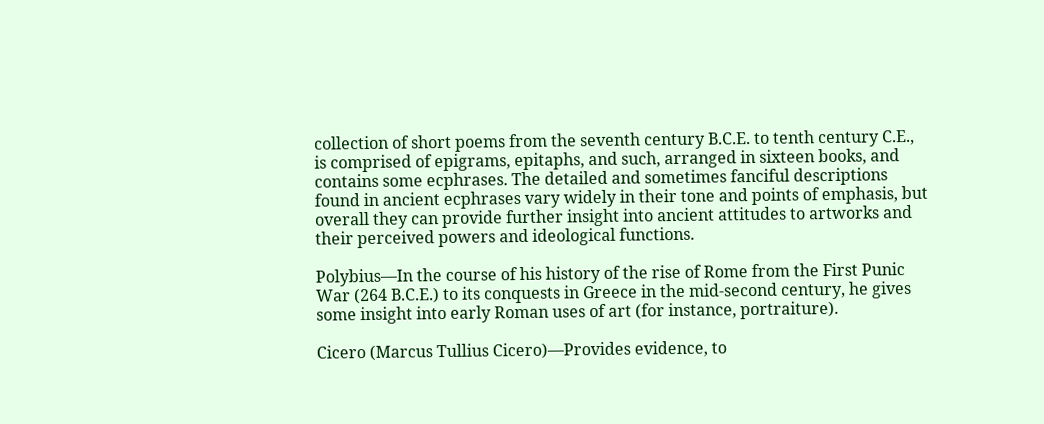collection of short poems from the seventh century B.C.E. to tenth century C.E., is comprised of epigrams, epitaphs, and such, arranged in sixteen books, and contains some ecphrases. The detailed and sometimes fanciful descriptions found in ancient ecphrases vary widely in their tone and points of emphasis, but overall they can provide further insight into ancient attitudes to artworks and their perceived powers and ideological functions.

Polybius—In the course of his history of the rise of Rome from the First Punic War (264 B.C.E.) to its conquests in Greece in the mid-second century, he gives some insight into early Roman uses of art (for instance, portraiture).

Cicero (Marcus Tullius Cicero)—Provides evidence, to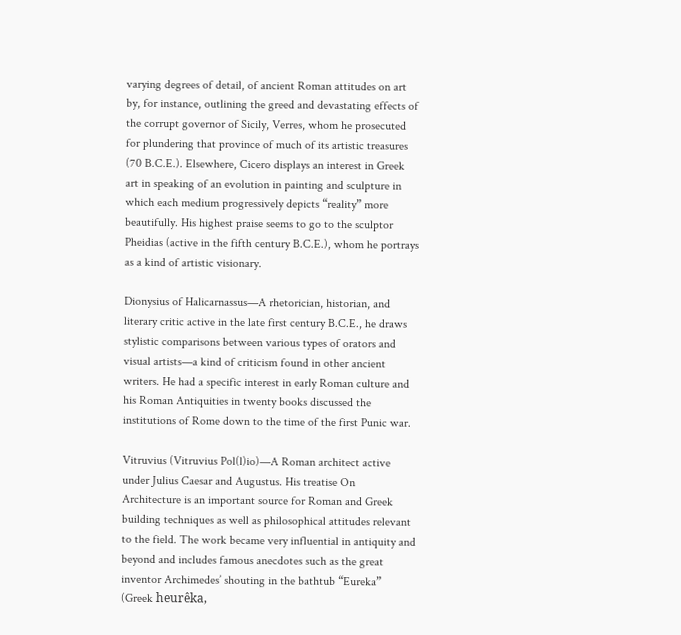varying degrees of detail, of ancient Roman attitudes on art by, for instance, outlining the greed and devastating effects of the corrupt governor of Sicily, Verres, whom he prosecuted for plundering that province of much of its artistic treasures (70 B.C.E.). Elsewhere, Cicero displays an interest in Greek art in speaking of an evolution in painting and sculpture in which each medium progressively depicts “reality” more beautifully. His highest praise seems to go to the sculptor Pheidias (active in the fifth century B.C.E.), whom he portrays as a kind of artistic visionary.

Dionysius of Halicarnassus—A rhetorician, historian, and literary critic active in the late first century B.C.E., he draws stylistic comparisons between various types of orators and visual artists—a kind of criticism found in other ancient writers. He had a specific interest in early Roman culture and his Roman Antiquities in twenty books discussed the institutions of Rome down to the time of the first Punic war.

Vitruvius (Vitruvius Pol(l)io)—A Roman architect active under Julius Caesar and Augustus. His treatise On Architecture is an important source for Roman and Greek building techniques as well as philosophical attitudes relevant to the field. The work became very influential in antiquity and beyond and includes famous anecdotes such as the great inventor Archimedes’ shouting in the bathtub “Eureka” (Greek heurêka,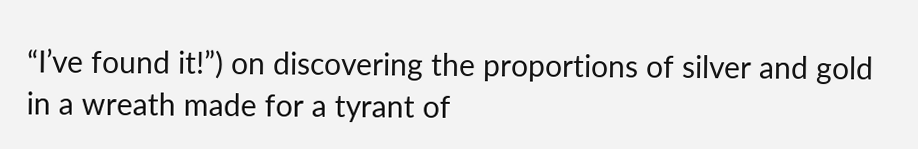“I’ve found it!”) on discovering the proportions of silver and gold in a wreath made for a tyrant of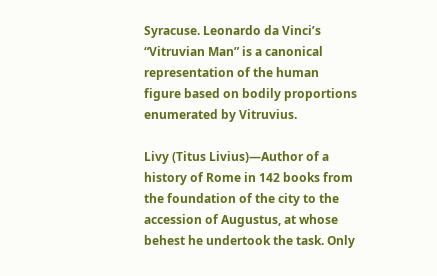Syracuse. Leonardo da Vinci’s “Vitruvian Man” is a canonical representation of the human figure based on bodily proportions enumerated by Vitruvius.

Livy (Titus Livius)—Author of a history of Rome in 142 books from the foundation of the city to the accession of Augustus, at whose behest he undertook the task. Only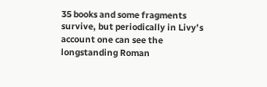35 books and some fragments survive, but periodically in Livy’s account one can see the longstanding Roman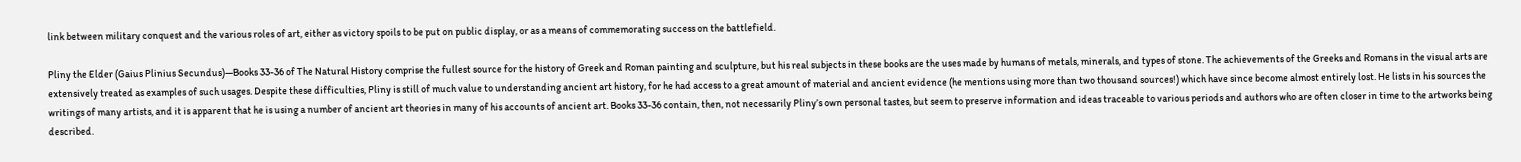link between military conquest and the various roles of art, either as victory spoils to be put on public display, or as a means of commemorating success on the battlefield.

Pliny the Elder (Gaius Plinius Secundus)—Books 33-36 of The Natural History comprise the fullest source for the history of Greek and Roman painting and sculpture, but his real subjects in these books are the uses made by humans of metals, minerals, and types of stone. The achievements of the Greeks and Romans in the visual arts are extensively treated as examples of such usages. Despite these difficulties, Pliny is still of much value to understanding ancient art history, for he had access to a great amount of material and ancient evidence (he mentions using more than two thousand sources!) which have since become almost entirely lost. He lists in his sources the writings of many artists, and it is apparent that he is using a number of ancient art theories in many of his accounts of ancient art. Books 33-36 contain, then, not necessarily Pliny’s own personal tastes, but seem to preserve information and ideas traceable to various periods and authors who are often closer in time to the artworks being described.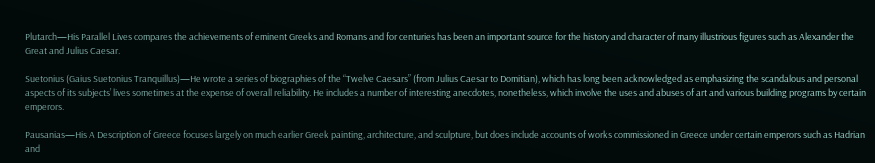Plutarch—His Parallel Lives compares the achievements of eminent Greeks and Romans and for centuries has been an important source for the history and character of many illustrious figures such as Alexander the Great and Julius Caesar.

Suetonius (Gaius Suetonius Tranquillus)—He wrote a series of biographies of the “Twelve Caesars” (from Julius Caesar to Domitian), which has long been acknowledged as emphasizing the scandalous and personal aspects of its subjects’ lives sometimes at the expense of overall reliability. He includes a number of interesting anecdotes, nonetheless, which involve the uses and abuses of art and various building programs by certain emperors.

Pausanias—His A Description of Greece focuses largely on much earlier Greek painting, architecture, and sculpture, but does include accounts of works commissioned in Greece under certain emperors such as Hadrian and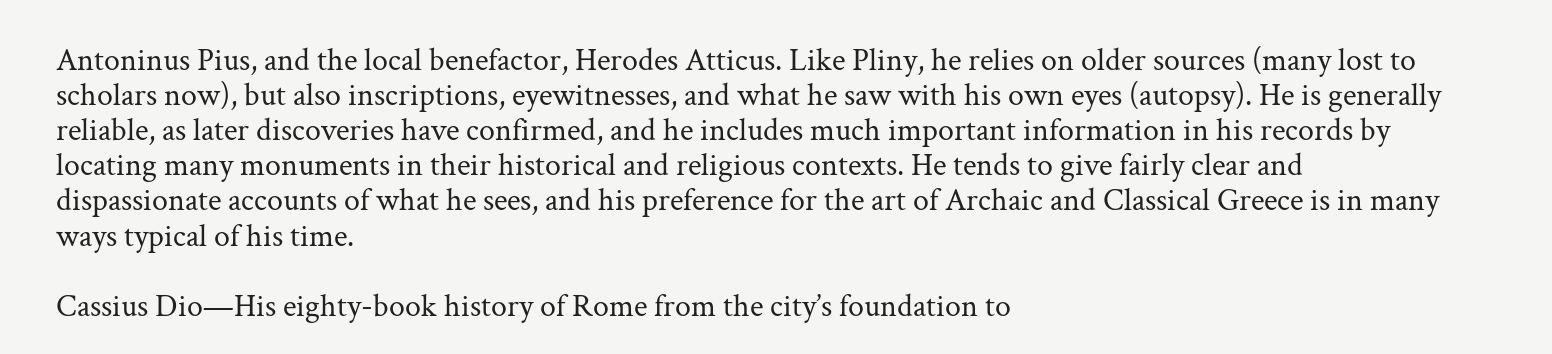Antoninus Pius, and the local benefactor, Herodes Atticus. Like Pliny, he relies on older sources (many lost to scholars now), but also inscriptions, eyewitnesses, and what he saw with his own eyes (autopsy). He is generally reliable, as later discoveries have confirmed, and he includes much important information in his records by locating many monuments in their historical and religious contexts. He tends to give fairly clear and dispassionate accounts of what he sees, and his preference for the art of Archaic and Classical Greece is in many ways typical of his time.

Cassius Dio—His eighty-book history of Rome from the city’s foundation to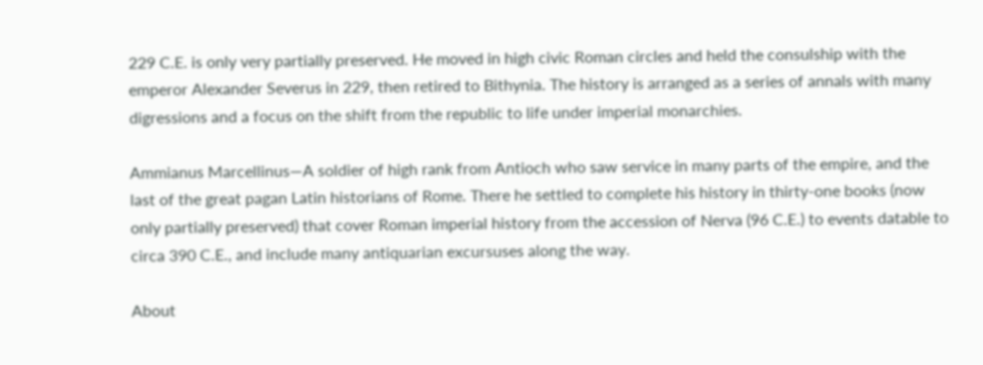229 C.E. is only very partially preserved. He moved in high civic Roman circles and held the consulship with the emperor Alexander Severus in 229, then retired to Bithynia. The history is arranged as a series of annals with many digressions and a focus on the shift from the republic to life under imperial monarchies.

Ammianus Marcellinus—A soldier of high rank from Antioch who saw service in many parts of the empire, and the last of the great pagan Latin historians of Rome. There he settled to complete his history in thirty-one books (now only partially preserved) that cover Roman imperial history from the accession of Nerva (96 C.E.) to events datable to circa 390 C.E., and include many antiquarian excursuses along the way.

About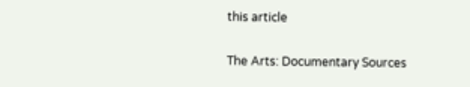this article

The Arts: Documentary Sources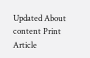Updated About content Print Article